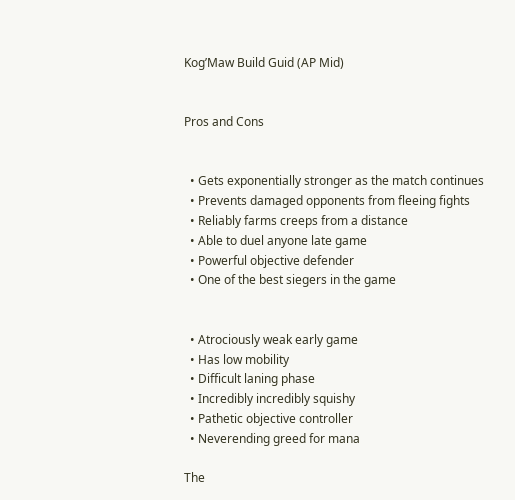Kog’Maw Build Guid (AP Mid)


Pros and Cons


  • Gets exponentially stronger as the match continues
  • Prevents damaged opponents from fleeing fights
  • Reliably farms creeps from a distance
  • Able to duel anyone late game
  • Powerful objective defender
  • One of the best siegers in the game


  • Atrociously weak early game
  • Has low mobility
  • Difficult laning phase
  • Incredibly incredibly squishy
  • Pathetic objective controller
  • Neverending greed for mana

The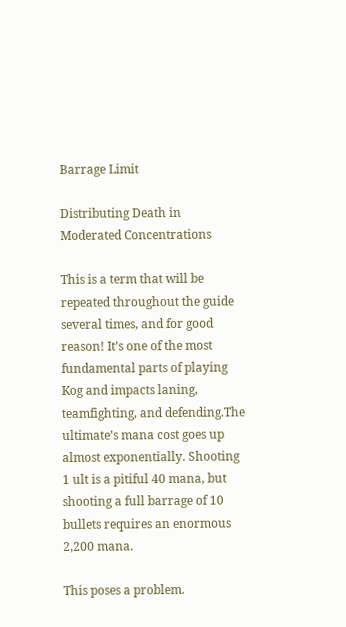Barrage Limit

Distributing Death in Moderated Concentrations

This is a term that will be repeated throughout the guide several times, and for good reason! It’s one of the most fundamental parts of playing Kog and impacts laning, teamfighting, and defending.The ultimate’s mana cost goes up almost exponentially. Shooting 1 ult is a pitiful 40 mana, but shooting a full barrage of 10 bullets requires an enormous 2,200 mana.

This poses a problem.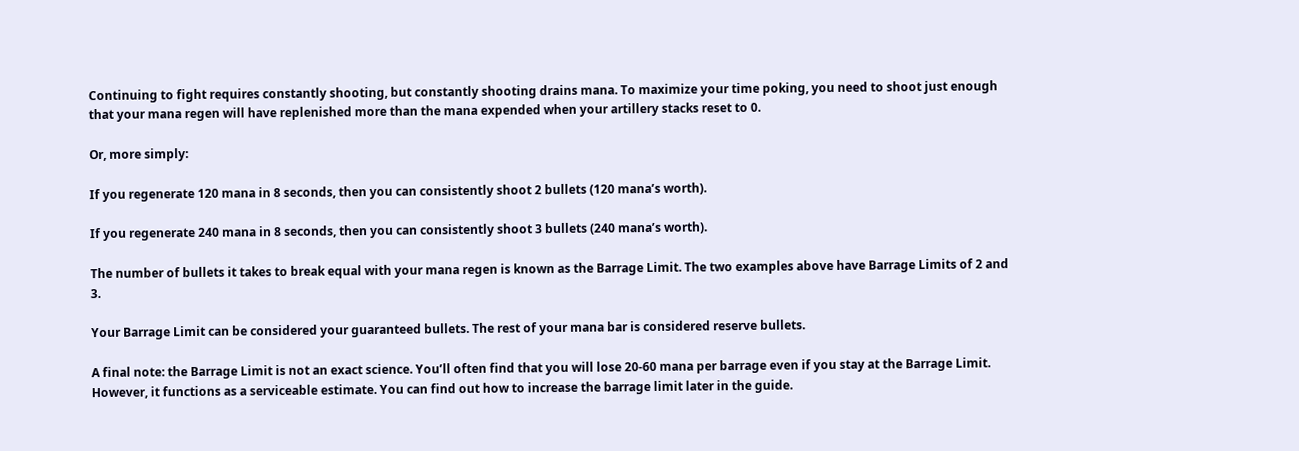Continuing to fight requires constantly shooting, but constantly shooting drains mana. To maximize your time poking, you need to shoot just enough that your mana regen will have replenished more than the mana expended when your artillery stacks reset to 0.

Or, more simply:

If you regenerate 120 mana in 8 seconds, then you can consistently shoot 2 bullets (120 mana’s worth).

If you regenerate 240 mana in 8 seconds, then you can consistently shoot 3 bullets (240 mana’s worth).

The number of bullets it takes to break equal with your mana regen is known as the Barrage Limit. The two examples above have Barrage Limits of 2 and 3.

Your Barrage Limit can be considered your guaranteed bullets. The rest of your mana bar is considered reserve bullets.

A final note: the Barrage Limit is not an exact science. You’ll often find that you will lose 20-60 mana per barrage even if you stay at the Barrage Limit. However, it functions as a serviceable estimate. You can find out how to increase the barrage limit later in the guide.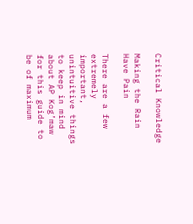Critical Knowledge

Making the Rain Have Pain

There are a few extremely important, unintuitive things to keep in mind about AP Kog’maw for this guide to be of maximum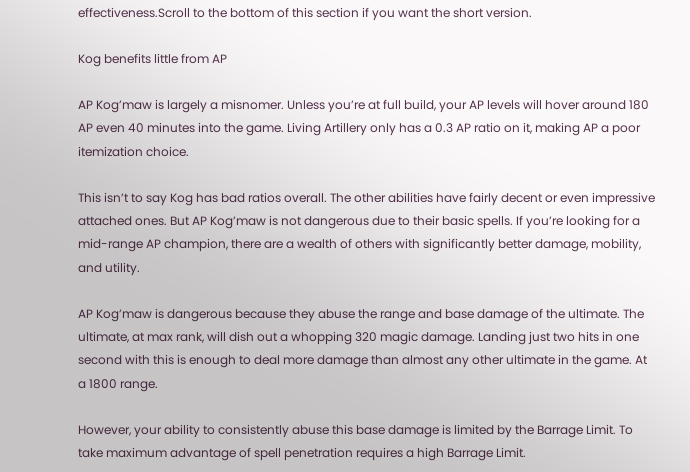effectiveness.Scroll to the bottom of this section if you want the short version.

Kog benefits little from AP

AP Kog’maw is largely a misnomer. Unless you’re at full build, your AP levels will hover around 180 AP even 40 minutes into the game. Living Artillery only has a 0.3 AP ratio on it, making AP a poor itemization choice.

This isn’t to say Kog has bad ratios overall. The other abilities have fairly decent or even impressive attached ones. But AP Kog’maw is not dangerous due to their basic spells. If you’re looking for a mid-range AP champion, there are a wealth of others with significantly better damage, mobility, and utility.

AP Kog’maw is dangerous because they abuse the range and base damage of the ultimate. The ultimate, at max rank, will dish out a whopping 320 magic damage. Landing just two hits in one second with this is enough to deal more damage than almost any other ultimate in the game. At a 1800 range.

However, your ability to consistently abuse this base damage is limited by the Barrage Limit. To take maximum advantage of spell penetration requires a high Barrage Limit.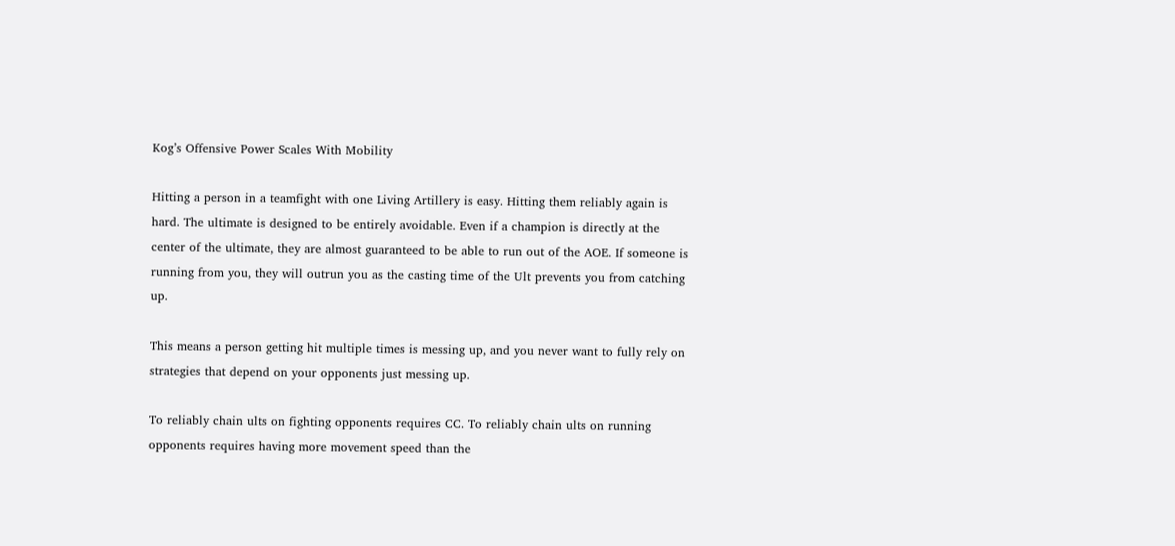Kog’s Offensive Power Scales With Mobility

Hitting a person in a teamfight with one Living Artillery is easy. Hitting them reliably again is hard. The ultimate is designed to be entirely avoidable. Even if a champion is directly at the center of the ultimate, they are almost guaranteed to be able to run out of the AOE. If someone is running from you, they will outrun you as the casting time of the Ult prevents you from catching up.

This means a person getting hit multiple times is messing up, and you never want to fully rely on strategies that depend on your opponents just messing up.

To reliably chain ults on fighting opponents requires CC. To reliably chain ults on running opponents requires having more movement speed than the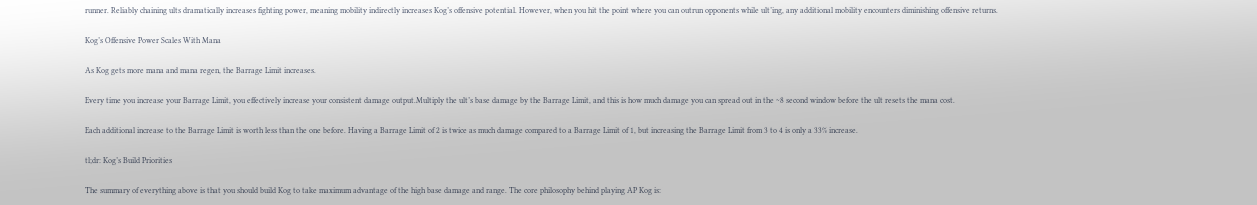runner. Reliably chaining ults dramatically increases fighting power, meaning mobility indirectly increases Kog’s offensive potential. However, when you hit the point where you can outrun opponents while ult’ing, any additional mobility encounters diminishing offensive returns.

Kog’s Offensive Power Scales With Mana

As Kog gets more mana and mana regen, the Barrage Limit increases.

Every time you increase your Barrage Limit, you effectively increase your consistent damage output.Multiply the ult’s base damage by the Barrage Limit, and this is how much damage you can spread out in the ~8 second window before the ult resets the mana cost.

Each additional increase to the Barrage Limit is worth less than the one before. Having a Barrage Limit of 2 is twice as much damage compared to a Barrage Limit of 1, but increasing the Barrage Limit from 3 to 4 is only a 33% increase.

tl;dr: Kog’s Build Priorities

The summary of everything above is that you should build Kog to take maximum advantage of the high base damage and range. The core philosophy behind playing AP Kog is: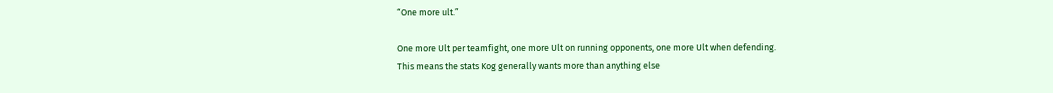“One more ult.”

One more Ult per teamfight, one more Ult on running opponents, one more Ult when defending.
This means the stats Kog generally wants more than anything else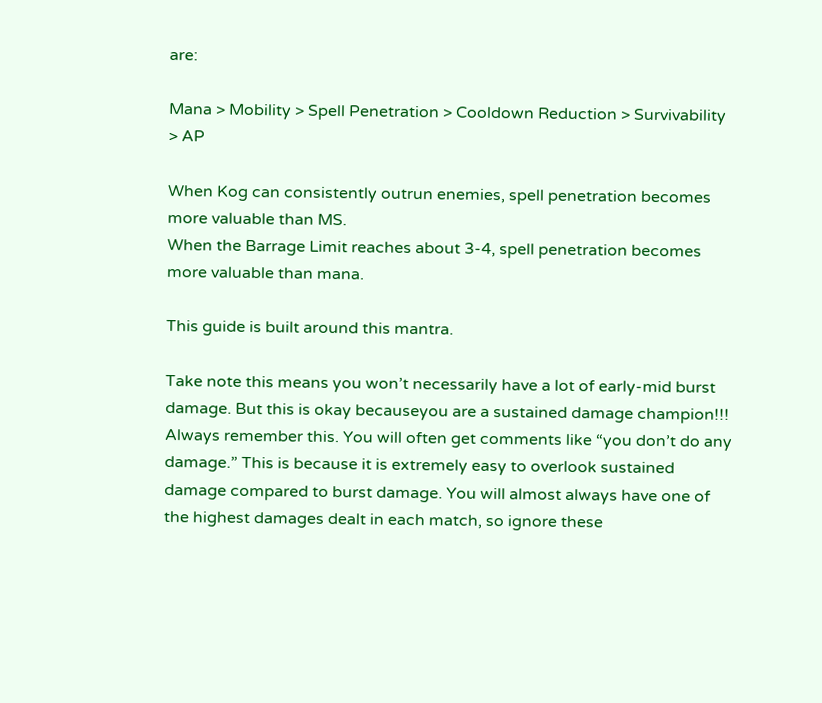are:

Mana > Mobility > Spell Penetration > Cooldown Reduction > Survivability > AP

When Kog can consistently outrun enemies, spell penetration becomes more valuable than MS.
When the Barrage Limit reaches about 3-4, spell penetration becomes more valuable than mana.

This guide is built around this mantra.

Take note this means you won’t necessarily have a lot of early-mid burst damage. But this is okay becauseyou are a sustained damage champion!!! Always remember this. You will often get comments like “you don’t do any damage.” This is because it is extremely easy to overlook sustained damage compared to burst damage. You will almost always have one of the highest damages dealt in each match, so ignore these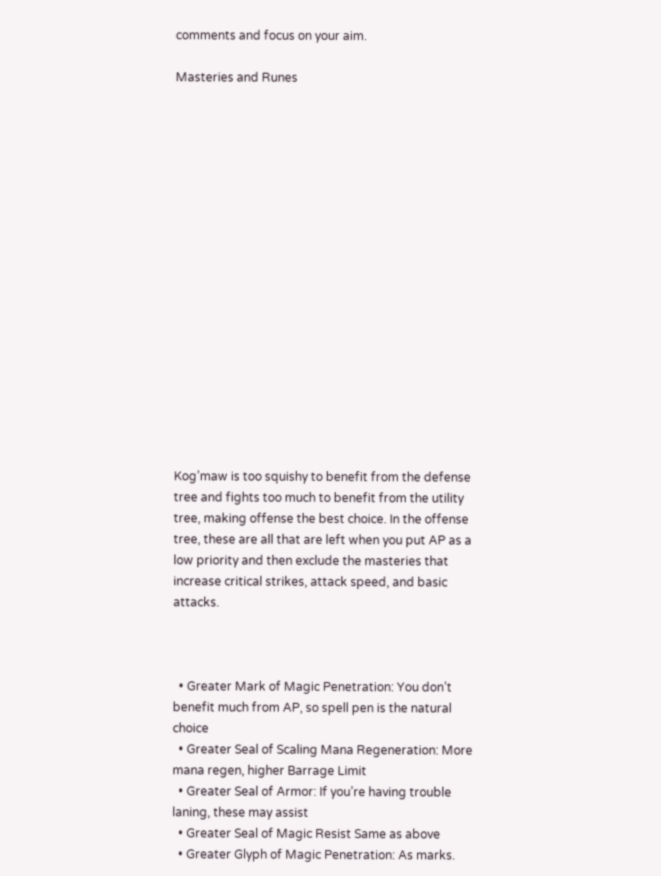comments and focus on your aim.

Masteries and Runes


















Kog’maw is too squishy to benefit from the defense tree and fights too much to benefit from the utility tree, making offense the best choice. In the offense tree, these are all that are left when you put AP as a low priority and then exclude the masteries that increase critical strikes, attack speed, and basic attacks.



  • Greater Mark of Magic Penetration: You don’t benefit much from AP, so spell pen is the natural choice
  • Greater Seal of Scaling Mana Regeneration: More mana regen, higher Barrage Limit
  • Greater Seal of Armor: If you’re having trouble laning, these may assist
  • Greater Seal of Magic Resist Same as above
  • Greater Glyph of Magic Penetration: As marks.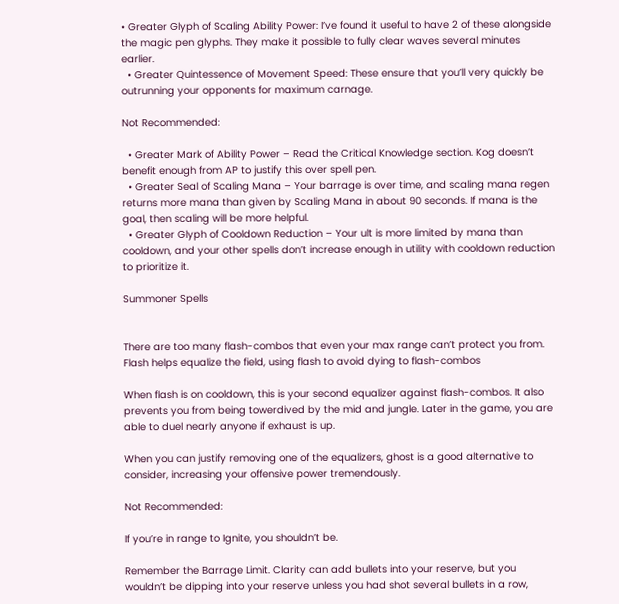• Greater Glyph of Scaling Ability Power: I’ve found it useful to have 2 of these alongside the magic pen glyphs. They make it possible to fully clear waves several minutes earlier.
  • Greater Quintessence of Movement Speed: These ensure that you’ll very quickly be outrunning your opponents for maximum carnage.

Not Recommended:

  • Greater Mark of Ability Power – Read the Critical Knowledge section. Kog doesn’t benefit enough from AP to justify this over spell pen.
  • Greater Seal of Scaling Mana – Your barrage is over time, and scaling mana regen returns more mana than given by Scaling Mana in about 90 seconds. If mana is the goal, then scaling will be more helpful.
  • Greater Glyph of Cooldown Reduction – Your ult is more limited by mana than cooldown, and your other spells don’t increase enough in utility with cooldown reduction to prioritize it.

Summoner Spells


There are too many flash-combos that even your max range can’t protect you from. Flash helps equalize the field, using flash to avoid dying to flash-combos

When flash is on cooldown, this is your second equalizer against flash-combos. It also prevents you from being towerdived by the mid and jungle. Later in the game, you are able to duel nearly anyone if exhaust is up.

When you can justify removing one of the equalizers, ghost is a good alternative to consider, increasing your offensive power tremendously.

Not Recommended:

If you’re in range to Ignite, you shouldn’t be.

Remember the Barrage Limit. Clarity can add bullets into your reserve, but you wouldn’t be dipping into your reserve unless you had shot several bullets in a row,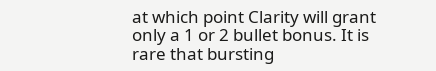at which point Clarity will grant only a 1 or 2 bullet bonus. It is rare that bursting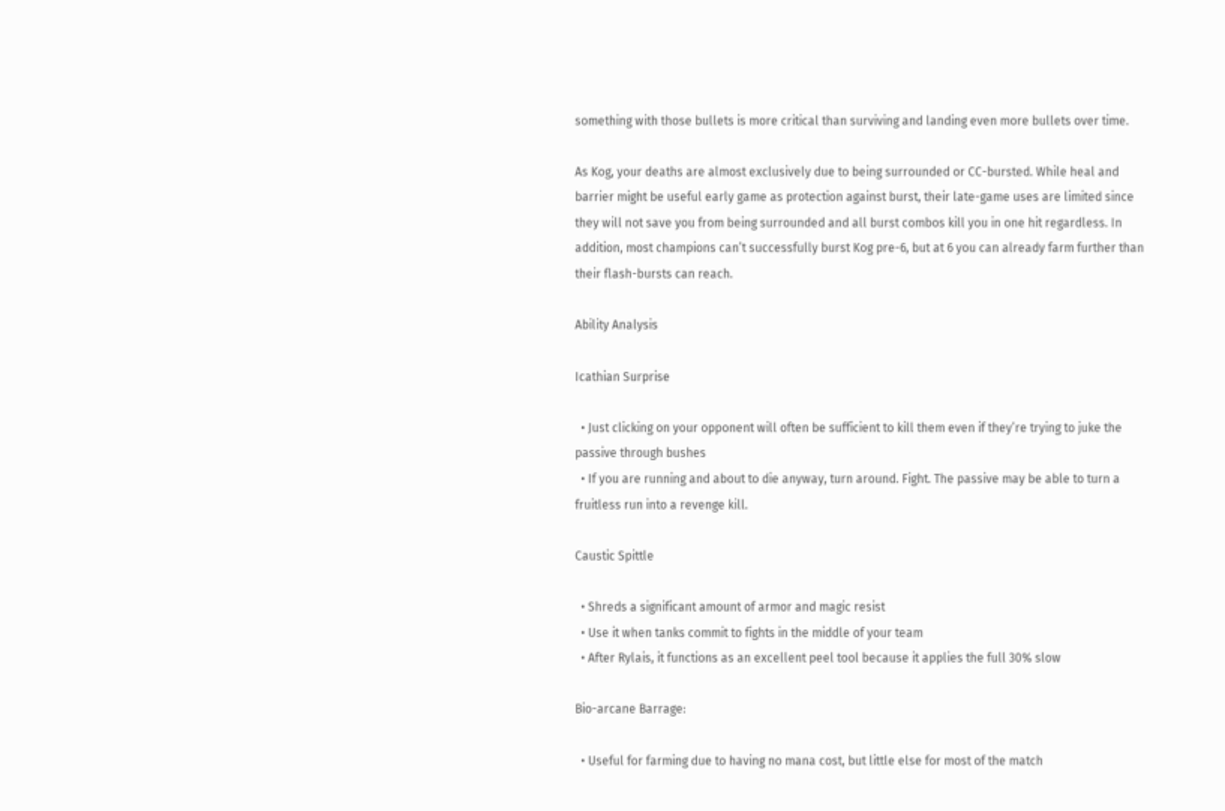something with those bullets is more critical than surviving and landing even more bullets over time.

As Kog, your deaths are almost exclusively due to being surrounded or CC-bursted. While heal and barrier might be useful early game as protection against burst, their late-game uses are limited since they will not save you from being surrounded and all burst combos kill you in one hit regardless. In addition, most champions can’t successfully burst Kog pre-6, but at 6 you can already farm further than their flash-bursts can reach.

Ability Analysis

Icathian Surprise

  • Just clicking on your opponent will often be sufficient to kill them even if they’re trying to juke the passive through bushes
  • If you are running and about to die anyway, turn around. Fight. The passive may be able to turn a fruitless run into a revenge kill.

Caustic Spittle

  • Shreds a significant amount of armor and magic resist
  • Use it when tanks commit to fights in the middle of your team
  • After Rylais, it functions as an excellent peel tool because it applies the full 30% slow

Bio-arcane Barrage:

  • Useful for farming due to having no mana cost, but little else for most of the match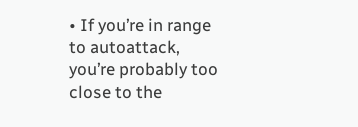• If you’re in range to autoattack, you’re probably too close to the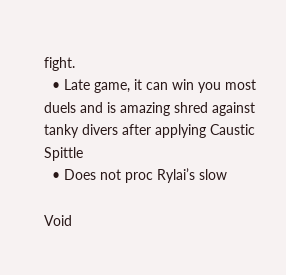fight.
  • Late game, it can win you most duels and is amazing shred against tanky divers after applying Caustic Spittle
  • Does not proc Rylai’s slow

Void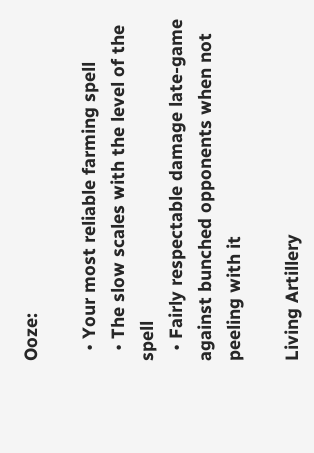Ooze:

  • Your most reliable farming spell
  • The slow scales with the level of the spell
  • Fairly respectable damage late-game against bunched opponents when not peeling with it

Living Artillery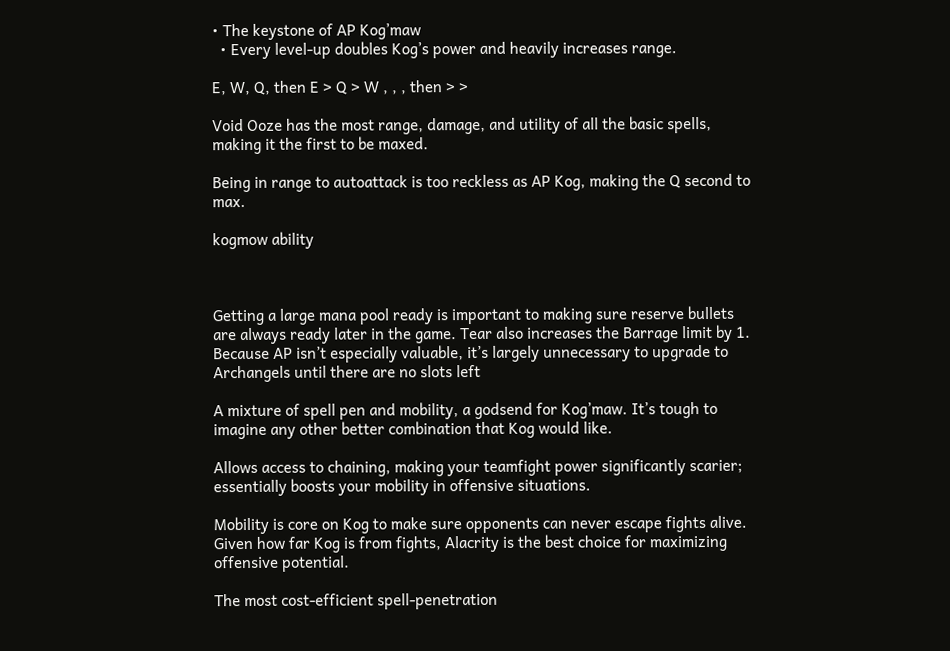• The keystone of AP Kog’maw
  • Every level-up doubles Kog’s power and heavily increases range.

E, W, Q, then E > Q > W , , , then > >

Void Ooze has the most range, damage, and utility of all the basic spells, making it the first to be maxed.

Being in range to autoattack is too reckless as AP Kog, making the Q second to max.

kogmow ability



Getting a large mana pool ready is important to making sure reserve bullets are always ready later in the game. Tear also increases the Barrage limit by 1. Because AP isn’t especially valuable, it’s largely unnecessary to upgrade to Archangels until there are no slots left

A mixture of spell pen and mobility, a godsend for Kog’maw. It’s tough to imagine any other better combination that Kog would like.

Allows access to chaining, making your teamfight power significantly scarier; essentially boosts your mobility in offensive situations.

Mobility is core on Kog to make sure opponents can never escape fights alive. Given how far Kog is from fights, Alacrity is the best choice for maximizing offensive potential.

The most cost-efficient spell-penetration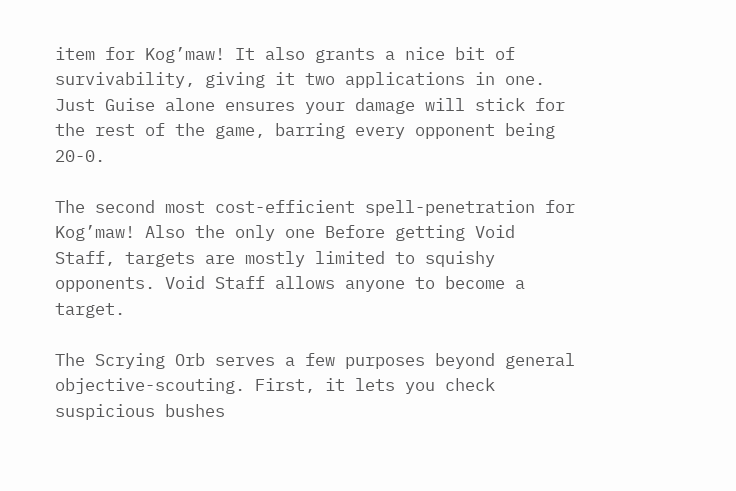item for Kog’maw! It also grants a nice bit of survivability, giving it two applications in one. Just Guise alone ensures your damage will stick for the rest of the game, barring every opponent being 20-0.

The second most cost-efficient spell-penetration for Kog’maw! Also the only one Before getting Void Staff, targets are mostly limited to squishy opponents. Void Staff allows anyone to become a target.

The Scrying Orb serves a few purposes beyond general objective-scouting. First, it lets you check suspicious bushes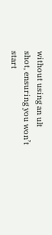without using an ult shot, ensuring you won’t start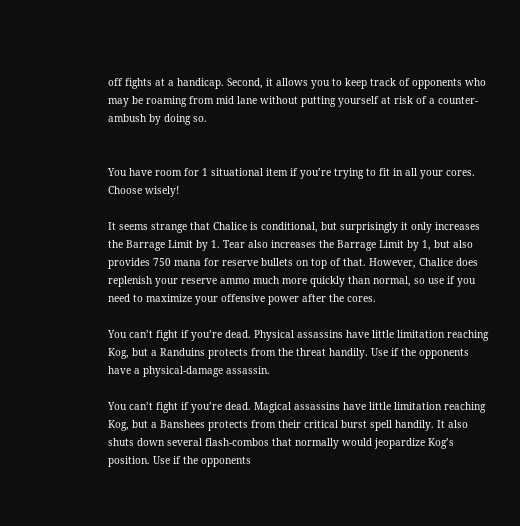off fights at a handicap. Second, it allows you to keep track of opponents who may be roaming from mid lane without putting yourself at risk of a counter-ambush by doing so.


You have room for 1 situational item if you’re trying to fit in all your cores. Choose wisely!

It seems strange that Chalice is conditional, but surprisingly it only increases the Barrage Limit by 1. Tear also increases the Barrage Limit by 1, but also provides 750 mana for reserve bullets on top of that. However, Chalice does replenish your reserve ammo much more quickly than normal, so use if you need to maximize your offensive power after the cores.

You can’t fight if you’re dead. Physical assassins have little limitation reaching Kog, but a Randuins protects from the threat handily. Use if the opponents have a physical-damage assassin.

You can’t fight if you’re dead. Magical assassins have little limitation reaching Kog, but a Banshees protects from their critical burst spell handily. It also shuts down several flash-combos that normally would jeopardize Kog’s position. Use if the opponents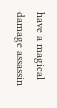have a magical damage assassin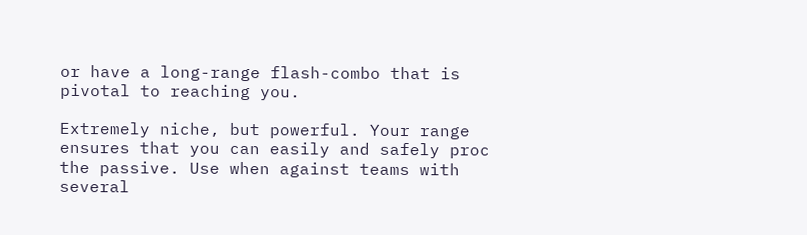or have a long-range flash-combo that is pivotal to reaching you.

Extremely niche, but powerful. Your range ensures that you can easily and safely proc the passive. Use when against teams with several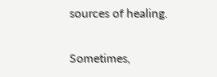sources of healing.

Sometimes,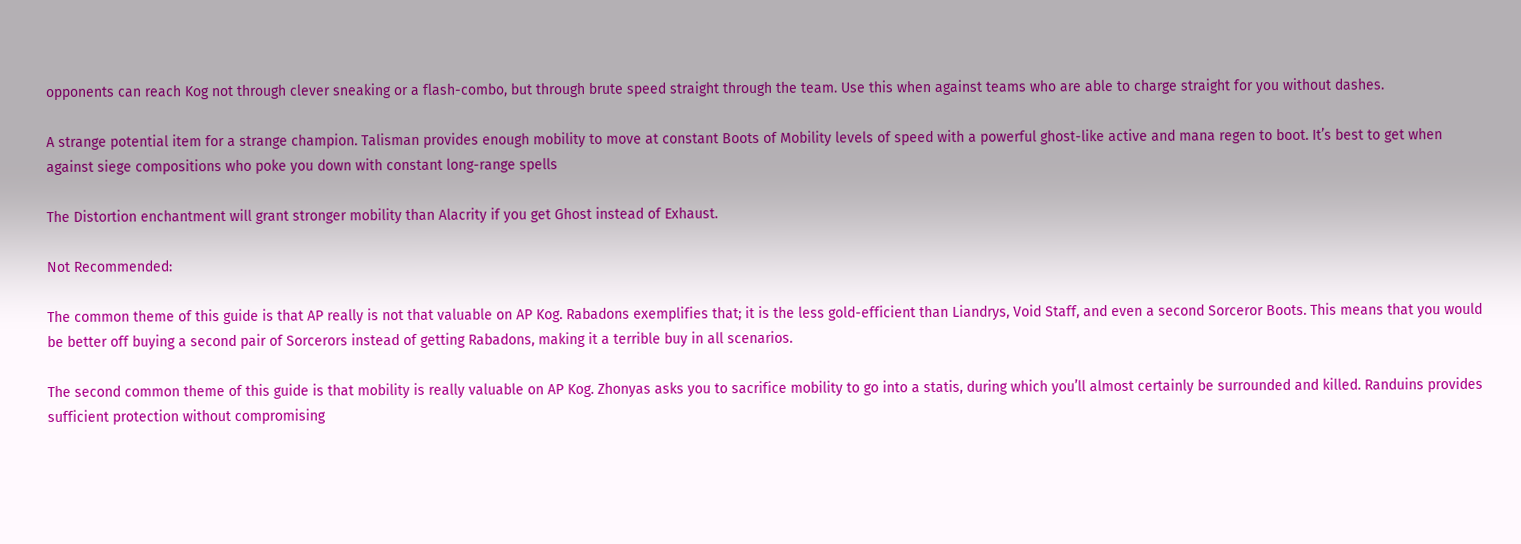opponents can reach Kog not through clever sneaking or a flash-combo, but through brute speed straight through the team. Use this when against teams who are able to charge straight for you without dashes.

A strange potential item for a strange champion. Talisman provides enough mobility to move at constant Boots of Mobility levels of speed with a powerful ghost-like active and mana regen to boot. It’s best to get when against siege compositions who poke you down with constant long-range spells

The Distortion enchantment will grant stronger mobility than Alacrity if you get Ghost instead of Exhaust.

Not Recommended:

The common theme of this guide is that AP really is not that valuable on AP Kog. Rabadons exemplifies that; it is the less gold-efficient than Liandrys, Void Staff, and even a second Sorceror Boots. This means that you would be better off buying a second pair of Sorcerors instead of getting Rabadons, making it a terrible buy in all scenarios.

The second common theme of this guide is that mobility is really valuable on AP Kog. Zhonyas asks you to sacrifice mobility to go into a statis, during which you’ll almost certainly be surrounded and killed. Randuins provides sufficient protection without compromising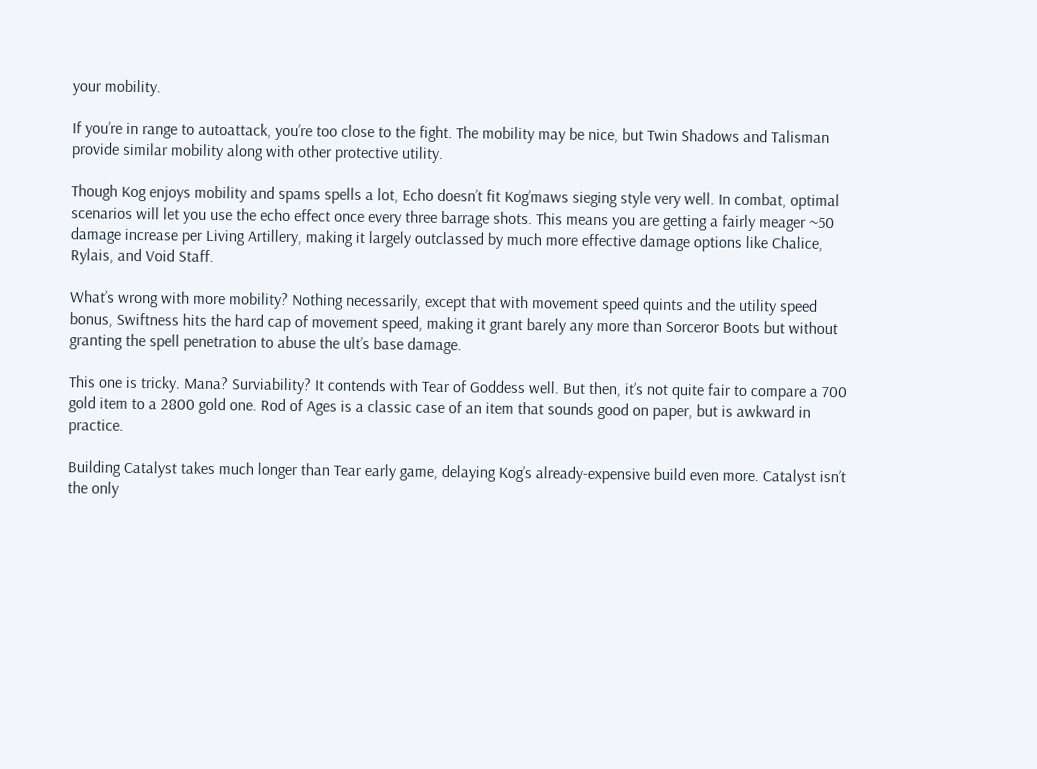your mobility.

If you’re in range to autoattack, you’re too close to the fight. The mobility may be nice, but Twin Shadows and Talisman provide similar mobility along with other protective utility.

Though Kog enjoys mobility and spams spells a lot, Echo doesn’t fit Kog’maws sieging style very well. In combat, optimal scenarios will let you use the echo effect once every three barrage shots. This means you are getting a fairly meager ~50 damage increase per Living Artillery, making it largely outclassed by much more effective damage options like Chalice, Rylais, and Void Staff.

What’s wrong with more mobility? Nothing necessarily, except that with movement speed quints and the utility speed bonus, Swiftness hits the hard cap of movement speed, making it grant barely any more than Sorceror Boots but without granting the spell penetration to abuse the ult’s base damage.

This one is tricky. Mana? Surviability? It contends with Tear of Goddess well. But then, it’s not quite fair to compare a 700 gold item to a 2800 gold one. Rod of Ages is a classic case of an item that sounds good on paper, but is awkward in practice.

Building Catalyst takes much longer than Tear early game, delaying Kog’s already-expensive build even more. Catalyst isn’t the only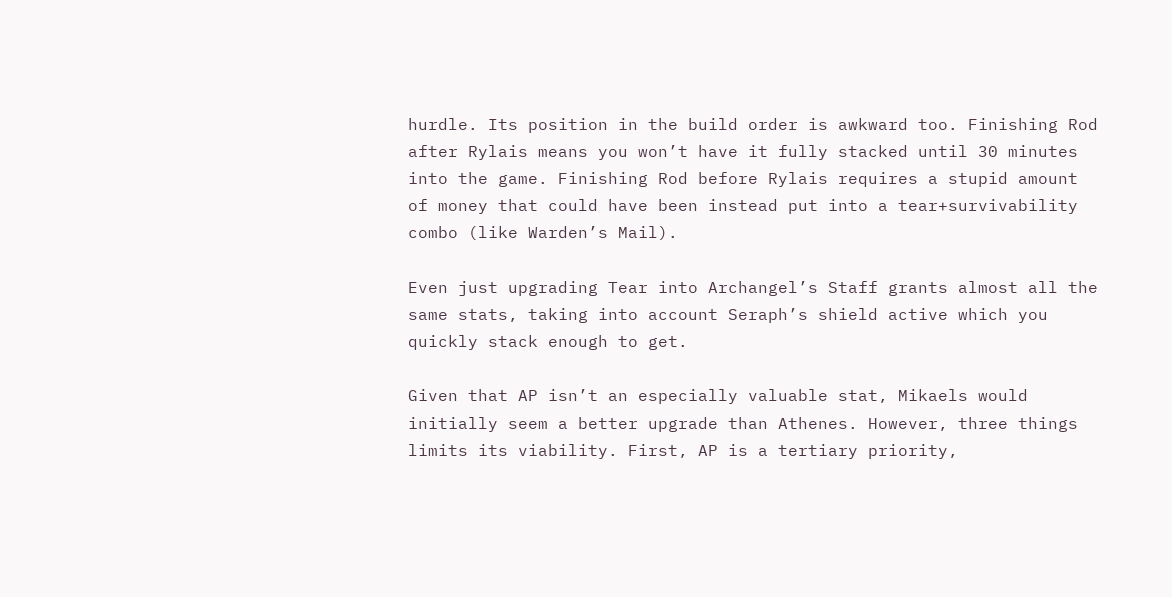hurdle. Its position in the build order is awkward too. Finishing Rod after Rylais means you won’t have it fully stacked until 30 minutes into the game. Finishing Rod before Rylais requires a stupid amount of money that could have been instead put into a tear+survivability combo (like Warden’s Mail).

Even just upgrading Tear into Archangel’s Staff grants almost all the same stats, taking into account Seraph’s shield active which you quickly stack enough to get.

Given that AP isn’t an especially valuable stat, Mikaels would initially seem a better upgrade than Athenes. However, three things limits its viability. First, AP is a tertiary priority,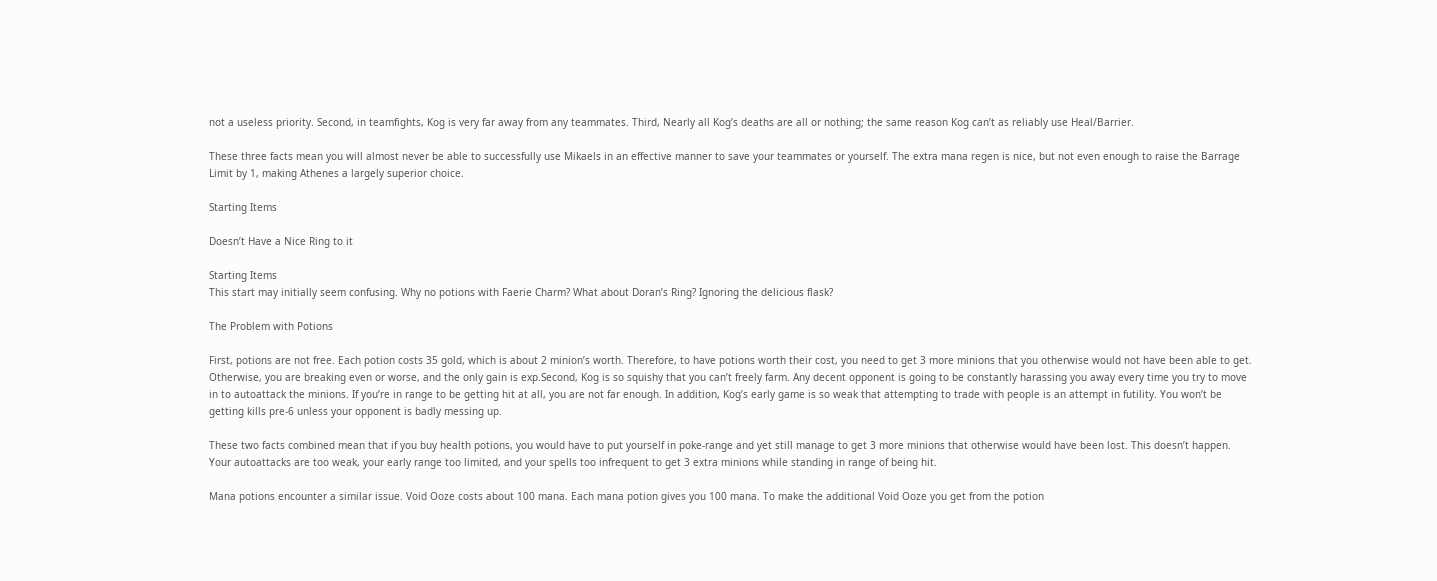not a useless priority. Second, in teamfights, Kog is very far away from any teammates. Third, Nearly all Kog’s deaths are all or nothing; the same reason Kog can’t as reliably use Heal/Barrier.

These three facts mean you will almost never be able to successfully use Mikaels in an effective manner to save your teammates or yourself. The extra mana regen is nice, but not even enough to raise the Barrage Limit by 1, making Athenes a largely superior choice.

Starting Items

Doesn’t Have a Nice Ring to it

Starting Items
This start may initially seem confusing. Why no potions with Faerie Charm? What about Doran’s Ring? Ignoring the delicious flask?

The Problem with Potions

First, potions are not free. Each potion costs 35 gold, which is about 2 minion’s worth. Therefore, to have potions worth their cost, you need to get 3 more minions that you otherwise would not have been able to get. Otherwise, you are breaking even or worse, and the only gain is exp.Second, Kog is so squishy that you can’t freely farm. Any decent opponent is going to be constantly harassing you away every time you try to move in to autoattack the minions. If you’re in range to be getting hit at all, you are not far enough. In addition, Kog’s early game is so weak that attempting to trade with people is an attempt in futility. You won’t be getting kills pre-6 unless your opponent is badly messing up.

These two facts combined mean that if you buy health potions, you would have to put yourself in poke-range and yet still manage to get 3 more minions that otherwise would have been lost. This doesn’t happen. Your autoattacks are too weak, your early range too limited, and your spells too infrequent to get 3 extra minions while standing in range of being hit.

Mana potions encounter a similar issue. Void Ooze costs about 100 mana. Each mana potion gives you 100 mana. To make the additional Void Ooze you get from the potion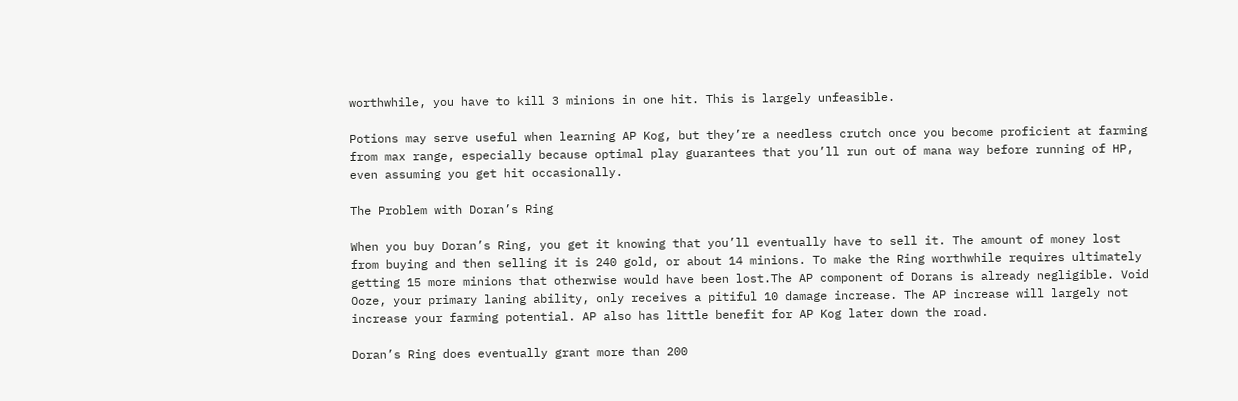worthwhile, you have to kill 3 minions in one hit. This is largely unfeasible.

Potions may serve useful when learning AP Kog, but they’re a needless crutch once you become proficient at farming from max range, especially because optimal play guarantees that you’ll run out of mana way before running of HP, even assuming you get hit occasionally.

The Problem with Doran’s Ring

When you buy Doran’s Ring, you get it knowing that you’ll eventually have to sell it. The amount of money lost from buying and then selling it is 240 gold, or about 14 minions. To make the Ring worthwhile requires ultimately getting 15 more minions that otherwise would have been lost.The AP component of Dorans is already negligible. Void Ooze, your primary laning ability, only receives a pitiful 10 damage increase. The AP increase will largely not increase your farming potential. AP also has little benefit for AP Kog later down the road.

Doran’s Ring does eventually grant more than 200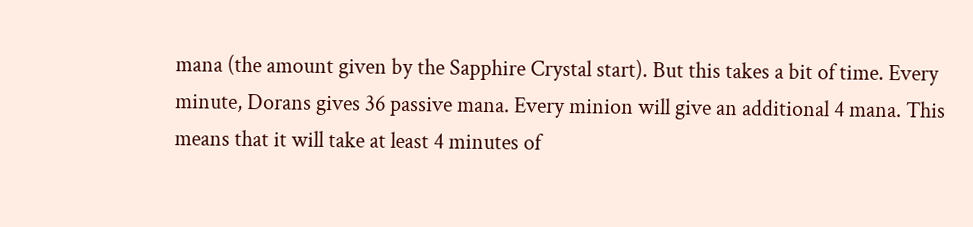mana (the amount given by the Sapphire Crystal start). But this takes a bit of time. Every minute, Dorans gives 36 passive mana. Every minion will give an additional 4 mana. This means that it will take at least 4 minutes of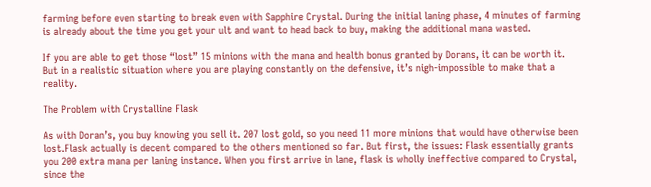farming before even starting to break even with Sapphire Crystal. During the initial laning phase, 4 minutes of farming is already about the time you get your ult and want to head back to buy, making the additional mana wasted.

If you are able to get those “lost” 15 minions with the mana and health bonus granted by Dorans, it can be worth it. But in a realistic situation where you are playing constantly on the defensive, it’s nigh-impossible to make that a reality.

The Problem with Crystalline Flask

As with Doran’s, you buy knowing you sell it. 207 lost gold, so you need 11 more minions that would have otherwise been lost.Flask actually is decent compared to the others mentioned so far. But first, the issues: Flask essentially grants you 200 extra mana per laning instance. When you first arrive in lane, flask is wholly ineffective compared to Crystal, since the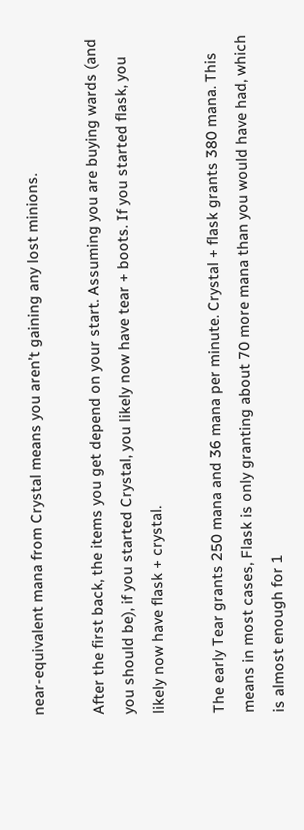near-equivalent mana from Crystal means you aren’t gaining any lost minions.

After the first back, the items you get depend on your start. Assuming you are buying wards (and you should be), if you started Crystal, you likely now have tear + boots. If you started flask, you likely now have flask + crystal.

The early Tear grants 250 mana and 36 mana per minute. Crystal + flask grants 380 mana. This means in most cases, Flask is only granting about 70 more mana than you would have had, which is almost enough for 1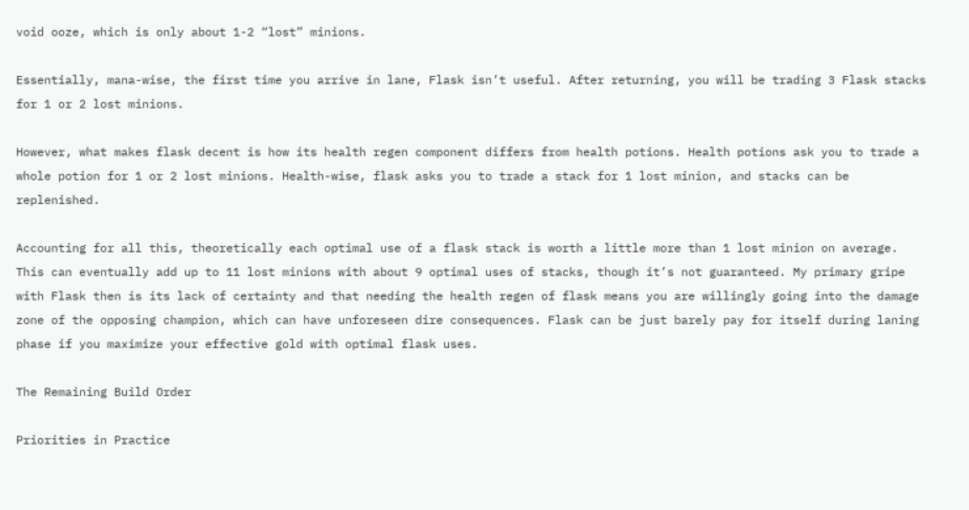void ooze, which is only about 1-2 “lost” minions.

Essentially, mana-wise, the first time you arrive in lane, Flask isn’t useful. After returning, you will be trading 3 Flask stacks for 1 or 2 lost minions.

However, what makes flask decent is how its health regen component differs from health potions. Health potions ask you to trade a whole potion for 1 or 2 lost minions. Health-wise, flask asks you to trade a stack for 1 lost minion, and stacks can be replenished.

Accounting for all this, theoretically each optimal use of a flask stack is worth a little more than 1 lost minion on average. This can eventually add up to 11 lost minions with about 9 optimal uses of stacks, though it’s not guaranteed. My primary gripe with Flask then is its lack of certainty and that needing the health regen of flask means you are willingly going into the damage zone of the opposing champion, which can have unforeseen dire consequences. Flask can be just barely pay for itself during laning phase if you maximize your effective gold with optimal flask uses.

The Remaining Build Order

Priorities in Practice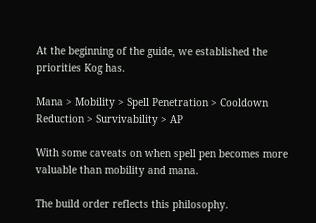At the beginning of the guide, we established the priorities Kog has.

Mana > Mobility > Spell Penetration > Cooldown Reduction > Survivability > AP

With some caveats on when spell pen becomes more valuable than mobility and mana.

The build order reflects this philosophy.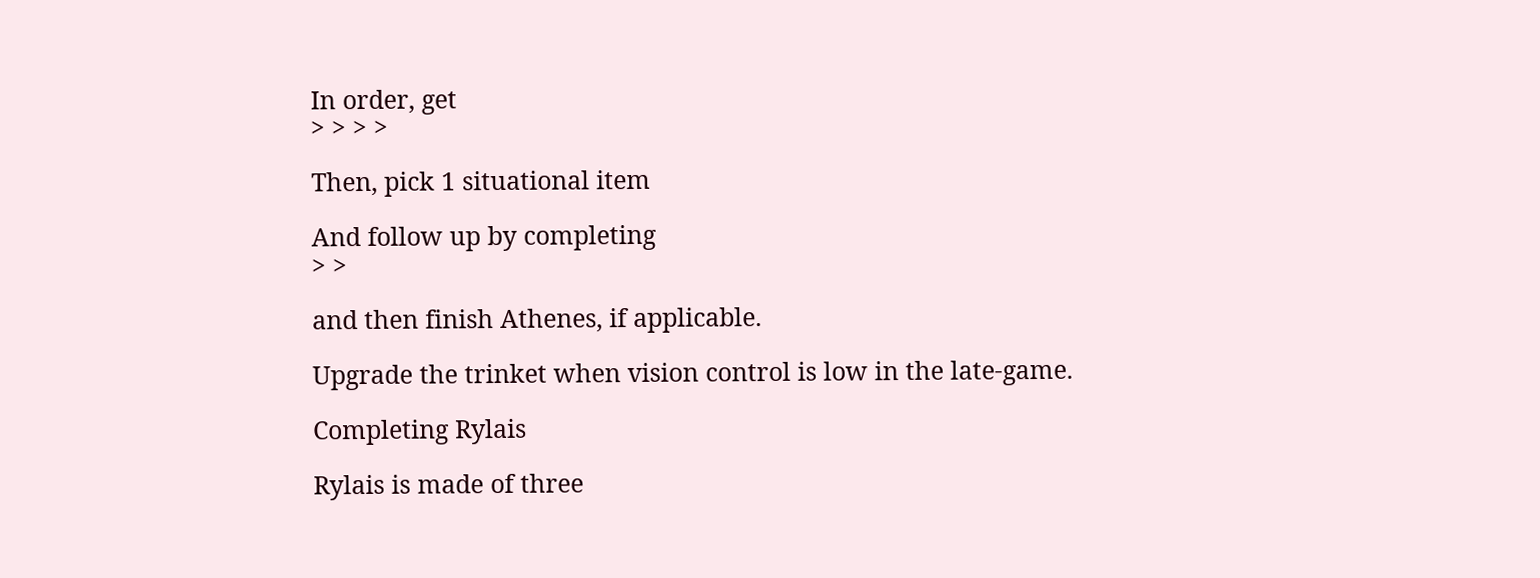In order, get
> > > >

Then, pick 1 situational item

And follow up by completing
> >

and then finish Athenes, if applicable.

Upgrade the trinket when vision control is low in the late-game.

Completing Rylais

Rylais is made of three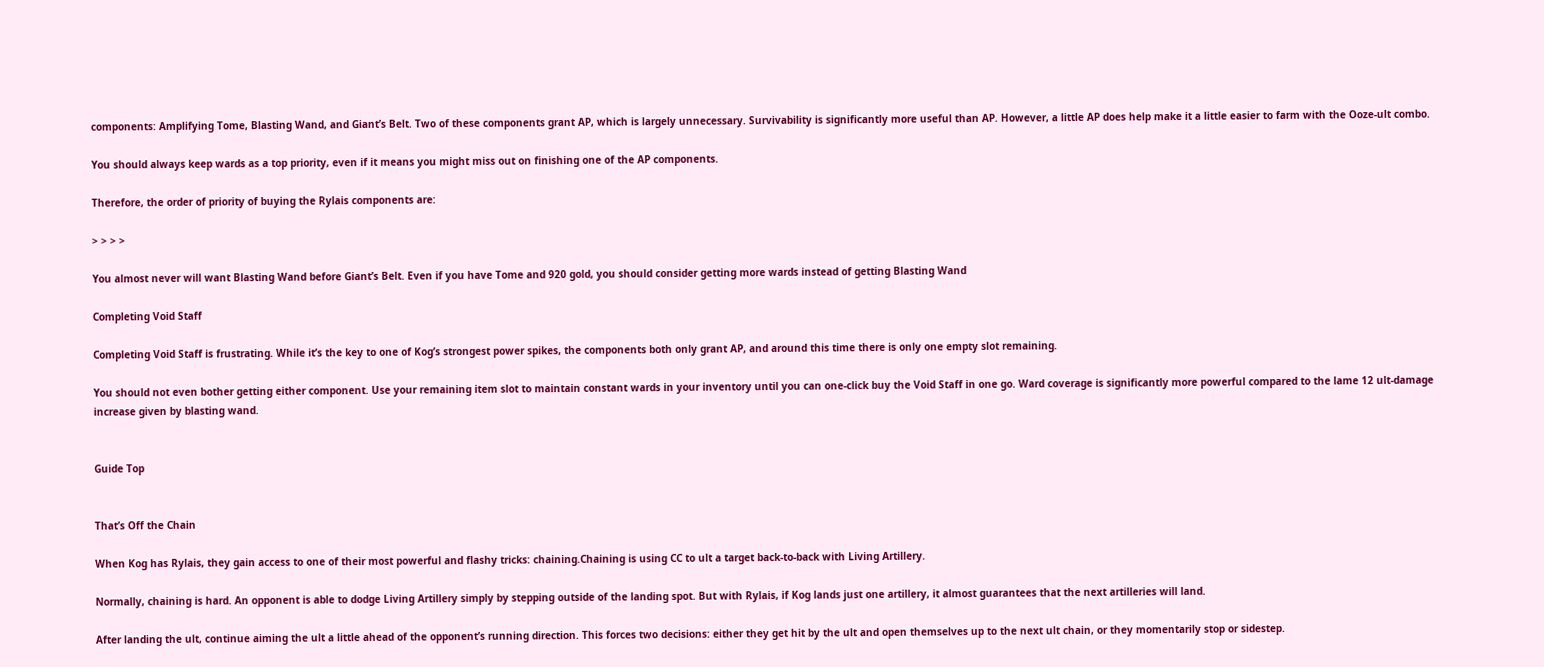components: Amplifying Tome, Blasting Wand, and Giant’s Belt. Two of these components grant AP, which is largely unnecessary. Survivability is significantly more useful than AP. However, a little AP does help make it a little easier to farm with the Ooze-ult combo.

You should always keep wards as a top priority, even if it means you might miss out on finishing one of the AP components.

Therefore, the order of priority of buying the Rylais components are:

> > > >

You almost never will want Blasting Wand before Giant’s Belt. Even if you have Tome and 920 gold, you should consider getting more wards instead of getting Blasting Wand

Completing Void Staff

Completing Void Staff is frustrating. While it’s the key to one of Kog’s strongest power spikes, the components both only grant AP, and around this time there is only one empty slot remaining.

You should not even bother getting either component. Use your remaining item slot to maintain constant wards in your inventory until you can one-click buy the Void Staff in one go. Ward coverage is significantly more powerful compared to the lame 12 ult-damage increase given by blasting wand.


Guide Top


That’s Off the Chain

When Kog has Rylais, they gain access to one of their most powerful and flashy tricks: chaining.Chaining is using CC to ult a target back-to-back with Living Artillery.

Normally, chaining is hard. An opponent is able to dodge Living Artillery simply by stepping outside of the landing spot. But with Rylais, if Kog lands just one artillery, it almost guarantees that the next artilleries will land.

After landing the ult, continue aiming the ult a little ahead of the opponent’s running direction. This forces two decisions: either they get hit by the ult and open themselves up to the next ult chain, or they momentarily stop or sidestep.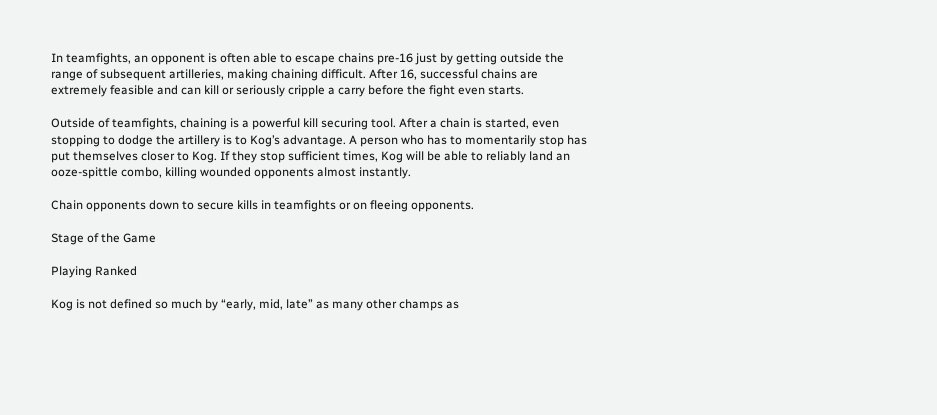In teamfights, an opponent is often able to escape chains pre-16 just by getting outside the range of subsequent artilleries, making chaining difficult. After 16, successful chains are extremely feasible and can kill or seriously cripple a carry before the fight even starts.

Outside of teamfights, chaining is a powerful kill securing tool. After a chain is started, even stopping to dodge the artillery is to Kog’s advantage. A person who has to momentarily stop has put themselves closer to Kog. If they stop sufficient times, Kog will be able to reliably land an ooze-spittle combo, killing wounded opponents almost instantly.

Chain opponents down to secure kills in teamfights or on fleeing opponents.

Stage of the Game

Playing Ranked

Kog is not defined so much by “early, mid, late” as many other champs as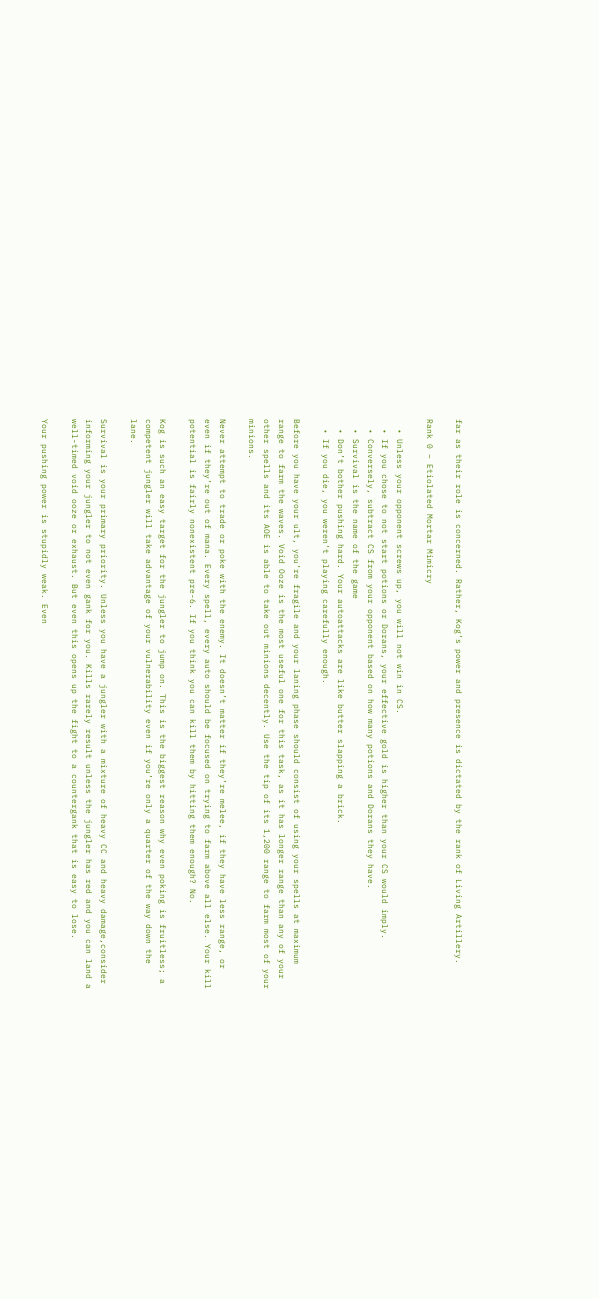far as their role is concerned. Rather, Kog’s power and presence is dictated by the rank of Living Artillery.

Rank 0 – Etiolated Mortar Mimicry

  • Unless your opponent screws up, you will not win in CS.
  • If you chose to not start potions or Dorans, your effective gold is higher than your CS would imply.
  • Conversely, subtract CS from your opponent based on how many potions and Dorans they have.
  • Survival is the name of the game
  • Don’t bother pushing hard. Your autoattacks are like butter slapping a brick.
  • If you die, you weren’t playing carefully enough.

Before you have your ult, you’re fragile and your laning phase should consist of using your spells at maximum range to farm the waves. Void Ooze is the most useful one for this task, as it has longer range than any of your other spells and its AOE is able to take out minions decently. Use the tip of its 1,200 range to farm most of your minions.

Never attempt to trade or poke with the enemy. It doesn’t matter if they’re melee, if they have less range, or even if they’re out of mana. Every spell, every auto should be focused on trying to farm above all else. Your kill potential is fairly nonexistent pre-6. If you think you can kill them by hitting them enough? No.

Kog is such an easy target for the jungler to jump on. This is the biggest reason why even poking is fruitless; a competent jungler will take advantage of your vulnerability even if you’re only a quarter of the way down the lane.

Survival is your primary priority. Unless you have a jungler with a mixture of heavy CC and heavy damage,consider informing your jungler to not even gank for you. Kills rarely result unless the jungler has red and you can land a well-timed void ooze or exhaust. But even this opens up the fight to a countergank that is easy to lose.

Your pushing power is stupidly weak. Even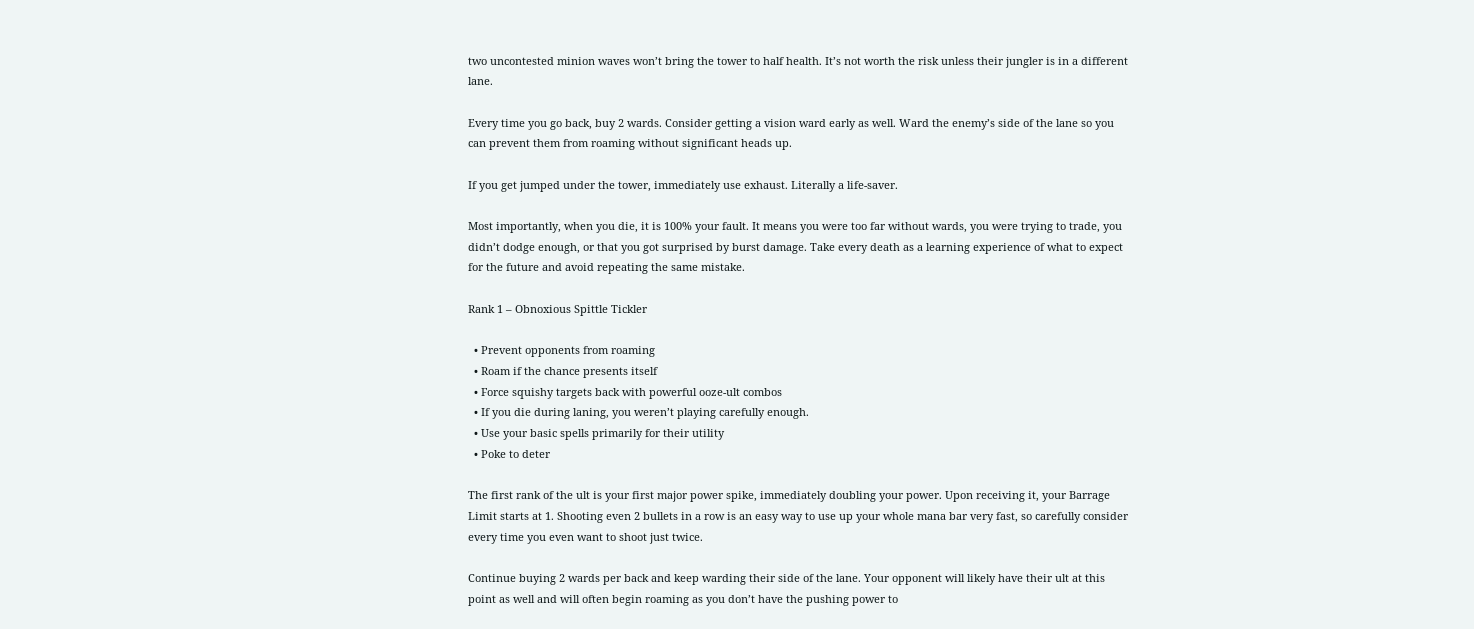two uncontested minion waves won’t bring the tower to half health. It’s not worth the risk unless their jungler is in a different lane.

Every time you go back, buy 2 wards. Consider getting a vision ward early as well. Ward the enemy’s side of the lane so you can prevent them from roaming without significant heads up.

If you get jumped under the tower, immediately use exhaust. Literally a life-saver.

Most importantly, when you die, it is 100% your fault. It means you were too far without wards, you were trying to trade, you didn’t dodge enough, or that you got surprised by burst damage. Take every death as a learning experience of what to expect for the future and avoid repeating the same mistake.

Rank 1 – Obnoxious Spittle Tickler

  • Prevent opponents from roaming
  • Roam if the chance presents itself
  • Force squishy targets back with powerful ooze-ult combos
  • If you die during laning, you weren’t playing carefully enough.
  • Use your basic spells primarily for their utility
  • Poke to deter

The first rank of the ult is your first major power spike, immediately doubling your power. Upon receiving it, your Barrage Limit starts at 1. Shooting even 2 bullets in a row is an easy way to use up your whole mana bar very fast, so carefully consider every time you even want to shoot just twice.

Continue buying 2 wards per back and keep warding their side of the lane. Your opponent will likely have their ult at this point as well and will often begin roaming as you don’t have the pushing power to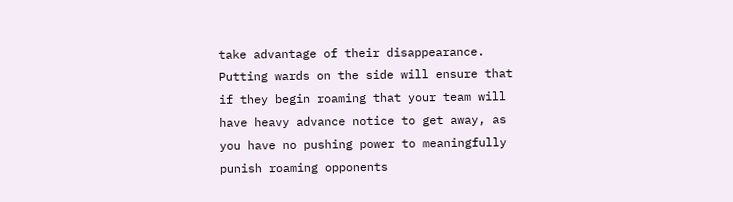take advantage of their disappearance. Putting wards on the side will ensure that if they begin roaming that your team will have heavy advance notice to get away, as you have no pushing power to meaningfully punish roaming opponents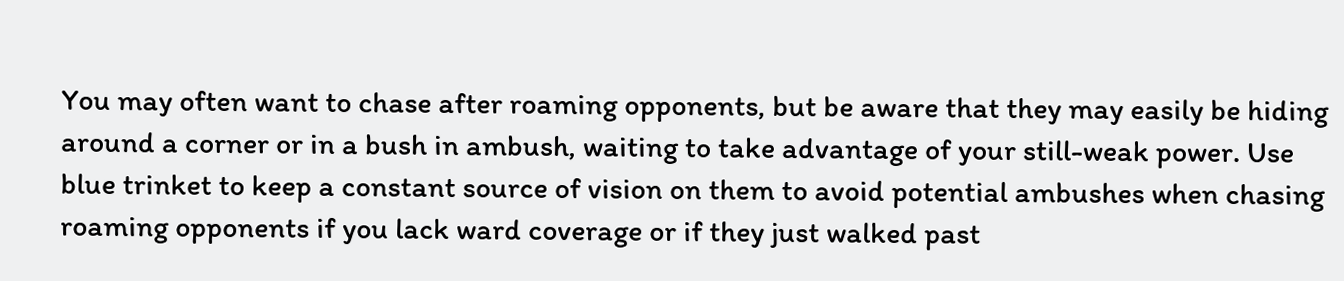You may often want to chase after roaming opponents, but be aware that they may easily be hiding around a corner or in a bush in ambush, waiting to take advantage of your still-weak power. Use blue trinket to keep a constant source of vision on them to avoid potential ambushes when chasing roaming opponents if you lack ward coverage or if they just walked past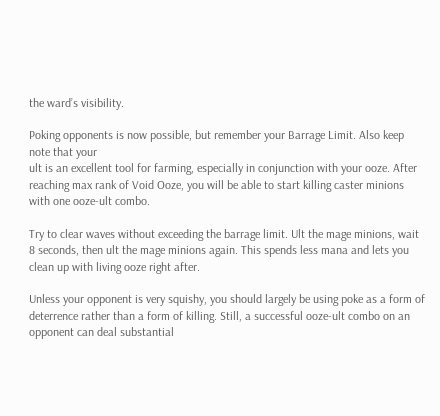the ward’s visibility.

Poking opponents is now possible, but remember your Barrage Limit. Also keep note that your
ult is an excellent tool for farming, especially in conjunction with your ooze. After reaching max rank of Void Ooze, you will be able to start killing caster minions with one ooze-ult combo.

Try to clear waves without exceeding the barrage limit. Ult the mage minions, wait 8 seconds, then ult the mage minions again. This spends less mana and lets you clean up with living ooze right after.

Unless your opponent is very squishy, you should largely be using poke as a form of deterrence rather than a form of killing. Still, a successful ooze-ult combo on an opponent can deal substantial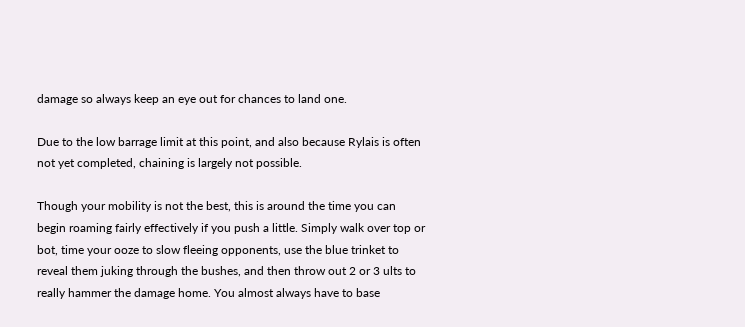damage so always keep an eye out for chances to land one.

Due to the low barrage limit at this point, and also because Rylais is often not yet completed, chaining is largely not possible.

Though your mobility is not the best, this is around the time you can begin roaming fairly effectively if you push a little. Simply walk over top or bot, time your ooze to slow fleeing opponents, use the blue trinket to reveal them juking through the bushes, and then throw out 2 or 3 ults to really hammer the damage home. You almost always have to base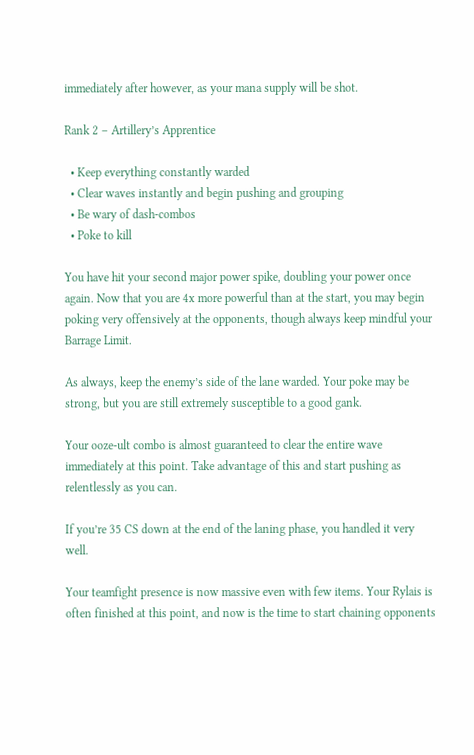immediately after however, as your mana supply will be shot.

Rank 2 – Artillery’s Apprentice

  • Keep everything constantly warded
  • Clear waves instantly and begin pushing and grouping
  • Be wary of dash-combos
  • Poke to kill

You have hit your second major power spike, doubling your power once again. Now that you are 4x more powerful than at the start, you may begin poking very offensively at the opponents, though always keep mindful your Barrage Limit.

As always, keep the enemy’s side of the lane warded. Your poke may be strong, but you are still extremely susceptible to a good gank.

Your ooze-ult combo is almost guaranteed to clear the entire wave immediately at this point. Take advantage of this and start pushing as relentlessly as you can.

If you’re 35 CS down at the end of the laning phase, you handled it very well.

Your teamfight presence is now massive even with few items. Your Rylais is often finished at this point, and now is the time to start chaining opponents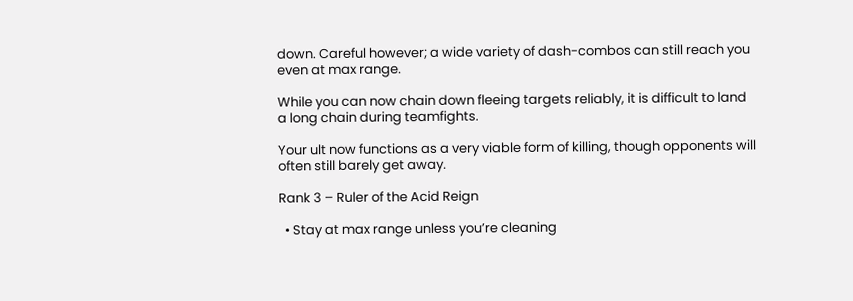down. Careful however; a wide variety of dash-combos can still reach you even at max range.

While you can now chain down fleeing targets reliably, it is difficult to land a long chain during teamfights.

Your ult now functions as a very viable form of killing, though opponents will often still barely get away.

Rank 3 – Ruler of the Acid Reign

  • Stay at max range unless you’re cleaning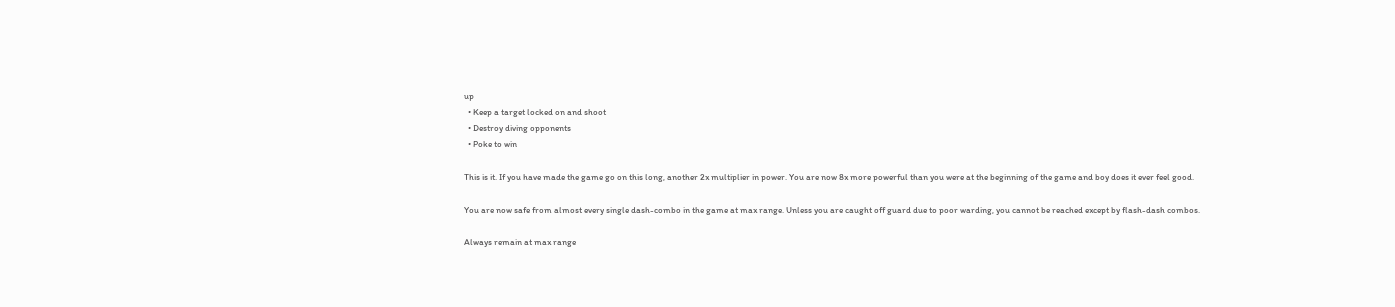up
  • Keep a target locked on and shoot
  • Destroy diving opponents
  • Poke to win

This is it. If you have made the game go on this long, another 2x multiplier in power. You are now 8x more powerful than you were at the beginning of the game and boy does it ever feel good.

You are now safe from almost every single dash-combo in the game at max range. Unless you are caught off guard due to poor warding, you cannot be reached except by flash-dash combos.

Always remain at max range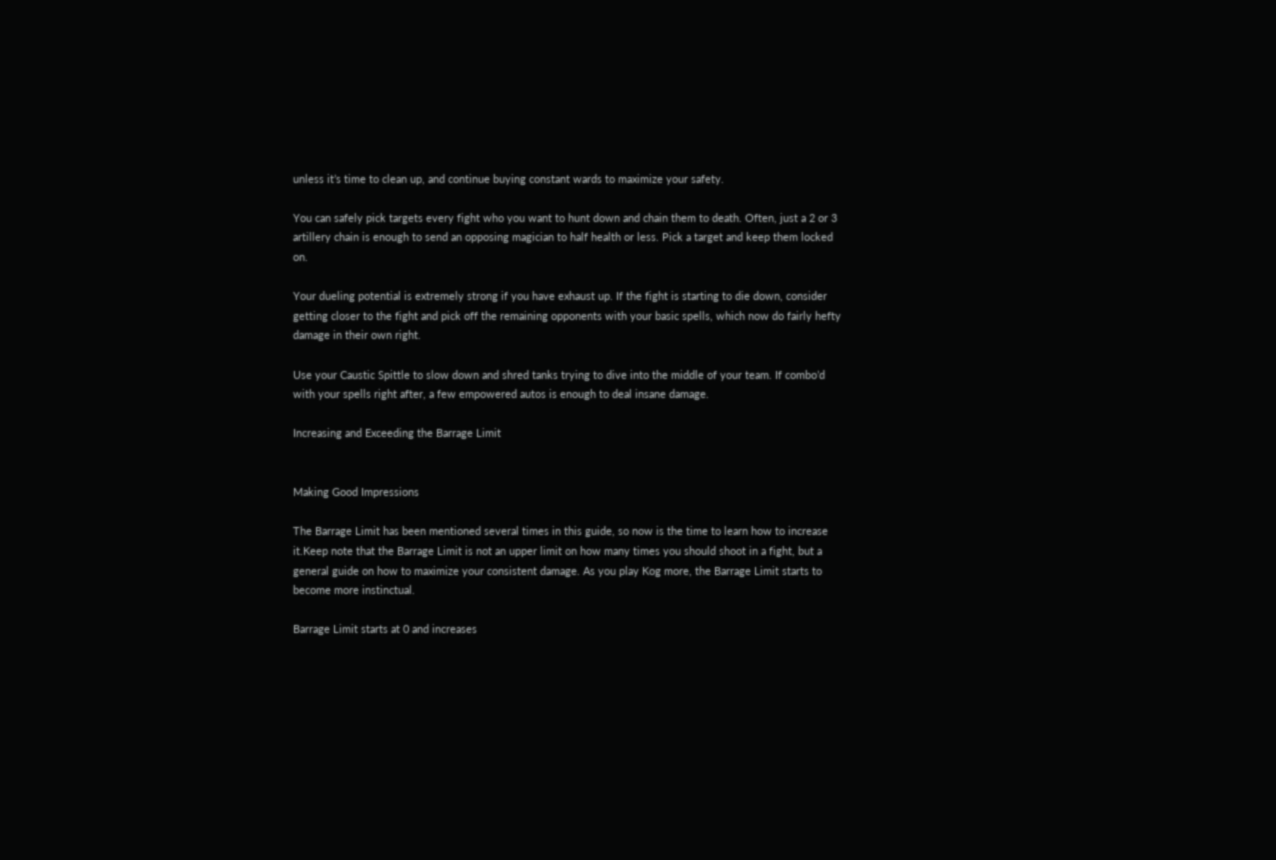unless it’s time to clean up, and continue buying constant wards to maximize your safety.

You can safely pick targets every fight who you want to hunt down and chain them to death. Often, just a 2 or 3 artillery chain is enough to send an opposing magician to half health or less. Pick a target and keep them locked on.

Your dueling potential is extremely strong if you have exhaust up. If the fight is starting to die down, consider getting closer to the fight and pick off the remaining opponents with your basic spells, which now do fairly hefty damage in their own right.

Use your Caustic Spittle to slow down and shred tanks trying to dive into the middle of your team. If combo’d with your spells right after, a few empowered autos is enough to deal insane damage.

Increasing and Exceeding the Barrage Limit


Making Good Impressions

The Barrage Limit has been mentioned several times in this guide, so now is the time to learn how to increase it.Keep note that the Barrage Limit is not an upper limit on how many times you should shoot in a fight, but a general guide on how to maximize your consistent damage. As you play Kog more, the Barrage Limit starts to become more instinctual.

Barrage Limit starts at 0 and increases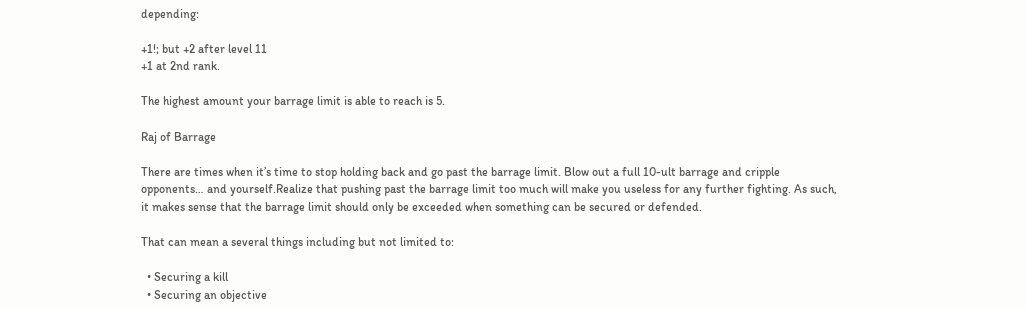depending:

+1!; but +2 after level 11
+1 at 2nd rank.

The highest amount your barrage limit is able to reach is 5.

Raj of Barrage

There are times when it’s time to stop holding back and go past the barrage limit. Blow out a full 10-ult barrage and cripple opponents… and yourself.Realize that pushing past the barrage limit too much will make you useless for any further fighting. As such, it makes sense that the barrage limit should only be exceeded when something can be secured or defended.

That can mean a several things including but not limited to:

  • Securing a kill
  • Securing an objective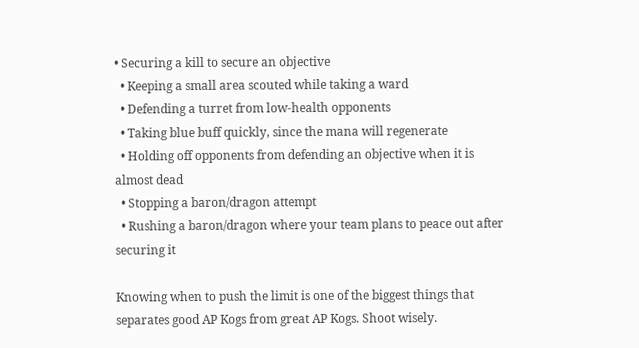• Securing a kill to secure an objective
  • Keeping a small area scouted while taking a ward
  • Defending a turret from low-health opponents
  • Taking blue buff quickly, since the mana will regenerate
  • Holding off opponents from defending an objective when it is almost dead
  • Stopping a baron/dragon attempt
  • Rushing a baron/dragon where your team plans to peace out after securing it

Knowing when to push the limit is one of the biggest things that separates good AP Kogs from great AP Kogs. Shoot wisely.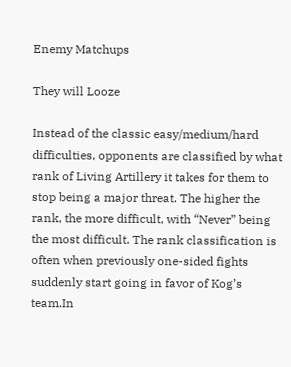Enemy Matchups

They will Looze

Instead of the classic easy/medium/hard difficulties, opponents are classified by what rank of Living Artillery it takes for them to stop being a major threat. The higher the rank, the more difficult, with “Never” being the most difficult. The rank classification is often when previously one-sided fights suddenly start going in favor of Kog’s team.In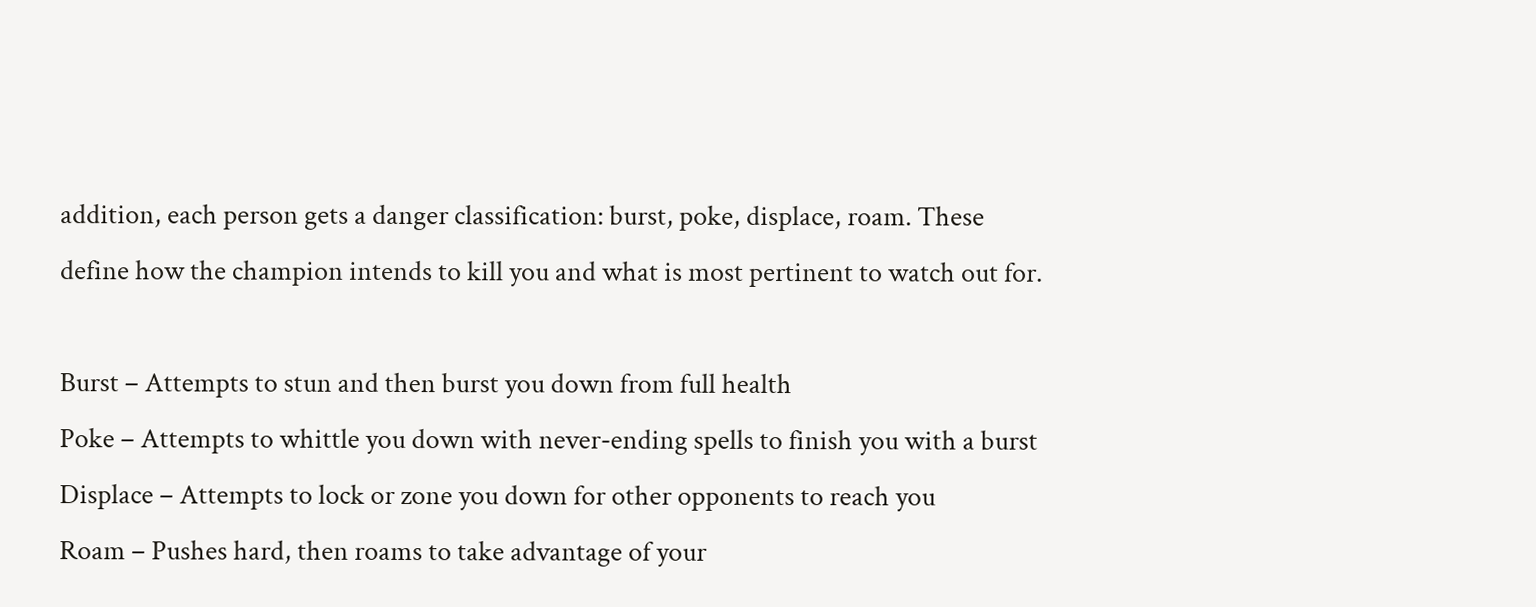addition, each person gets a danger classification: burst, poke, displace, roam. These define how the champion intends to kill you and what is most pertinent to watch out for.

Burst – Attempts to stun and then burst you down from full health
Poke – Attempts to whittle you down with never-ending spells to finish you with a burst
Displace – Attempts to lock or zone you down for other opponents to reach you
Roam – Pushes hard, then roams to take advantage of your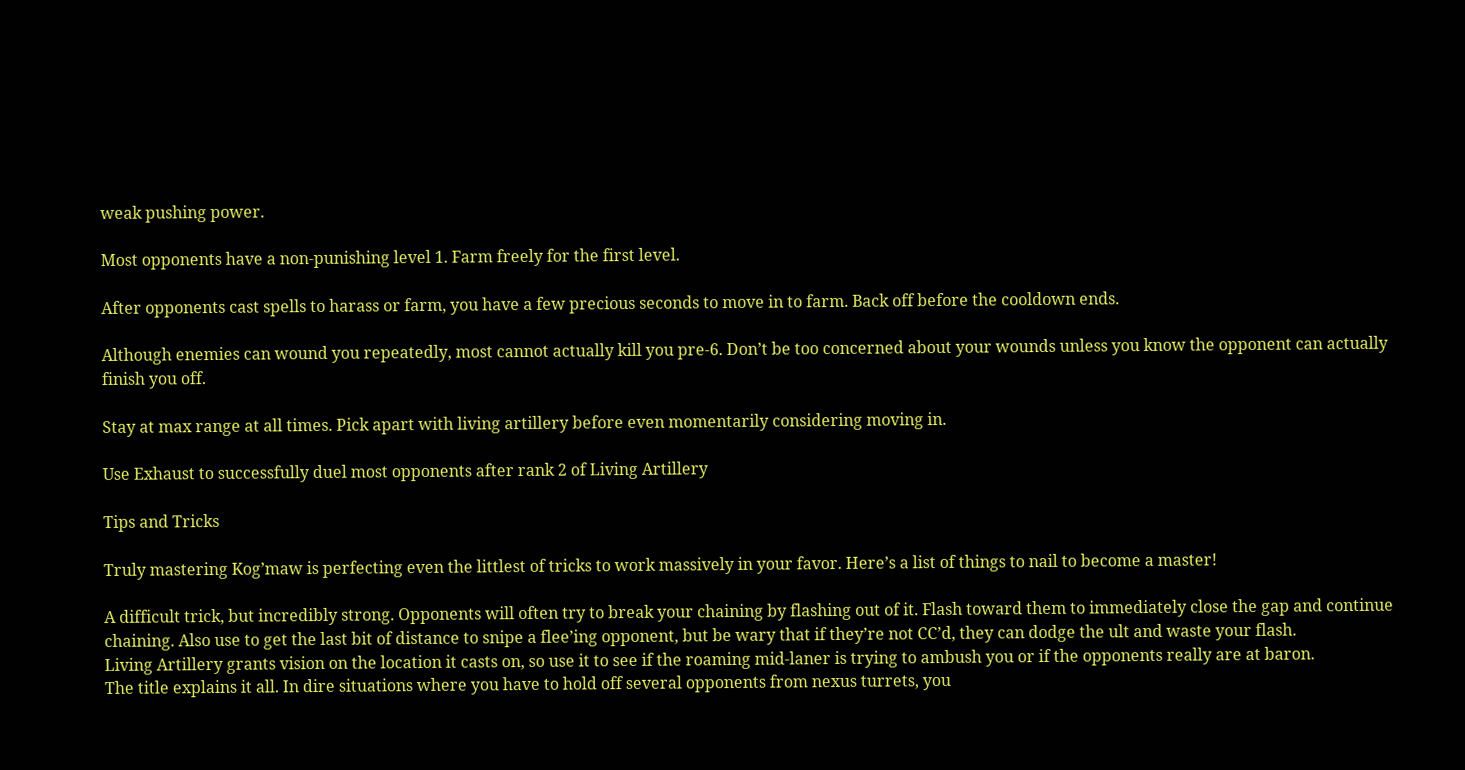weak pushing power.

Most opponents have a non-punishing level 1. Farm freely for the first level.

After opponents cast spells to harass or farm, you have a few precious seconds to move in to farm. Back off before the cooldown ends.

Although enemies can wound you repeatedly, most cannot actually kill you pre-6. Don’t be too concerned about your wounds unless you know the opponent can actually finish you off.

Stay at max range at all times. Pick apart with living artillery before even momentarily considering moving in.

Use Exhaust to successfully duel most opponents after rank 2 of Living Artillery

Tips and Tricks

Truly mastering Kog’maw is perfecting even the littlest of tricks to work massively in your favor. Here’s a list of things to nail to become a master!

A difficult trick, but incredibly strong. Opponents will often try to break your chaining by flashing out of it. Flash toward them to immediately close the gap and continue chaining. Also use to get the last bit of distance to snipe a flee’ing opponent, but be wary that if they’re not CC’d, they can dodge the ult and waste your flash.
Living Artillery grants vision on the location it casts on, so use it to see if the roaming mid-laner is trying to ambush you or if the opponents really are at baron.
The title explains it all. In dire situations where you have to hold off several opponents from nexus turrets, you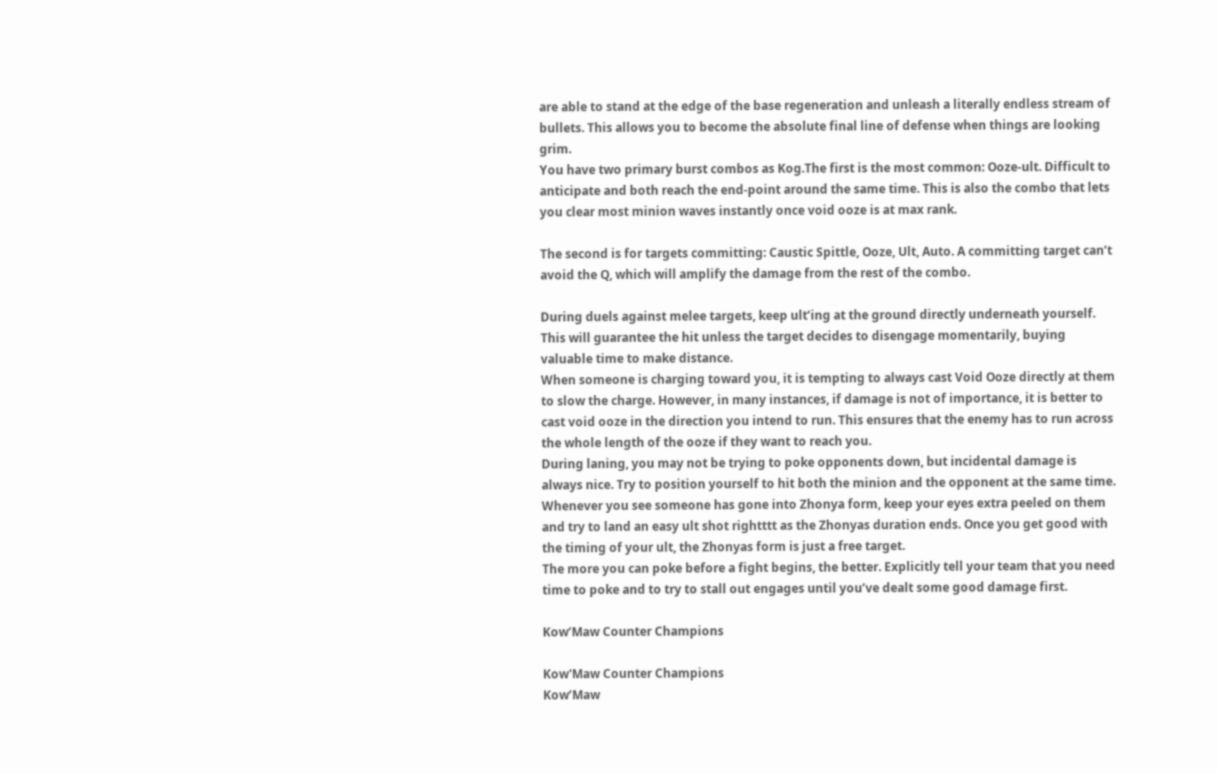are able to stand at the edge of the base regeneration and unleash a literally endless stream of bullets. This allows you to become the absolute final line of defense when things are looking grim.
You have two primary burst combos as Kog.The first is the most common: Ooze-ult. Difficult to anticipate and both reach the end-point around the same time. This is also the combo that lets you clear most minion waves instantly once void ooze is at max rank.

The second is for targets committing: Caustic Spittle, Ooze, Ult, Auto. A committing target can’t avoid the Q, which will amplify the damage from the rest of the combo.

During duels against melee targets, keep ult’ing at the ground directly underneath yourself. This will guarantee the hit unless the target decides to disengage momentarily, buying valuable time to make distance.
When someone is charging toward you, it is tempting to always cast Void Ooze directly at them to slow the charge. However, in many instances, if damage is not of importance, it is better to cast void ooze in the direction you intend to run. This ensures that the enemy has to run across the whole length of the ooze if they want to reach you.
During laning, you may not be trying to poke opponents down, but incidental damage is always nice. Try to position yourself to hit both the minion and the opponent at the same time.
Whenever you see someone has gone into Zhonya form, keep your eyes extra peeled on them and try to land an easy ult shot rightttt as the Zhonyas duration ends. Once you get good with the timing of your ult, the Zhonyas form is just a free target.
The more you can poke before a fight begins, the better. Explicitly tell your team that you need time to poke and to try to stall out engages until you’ve dealt some good damage first.

Kow’Maw Counter Champions

Kow'Maw Counter Champions
Kow’Maw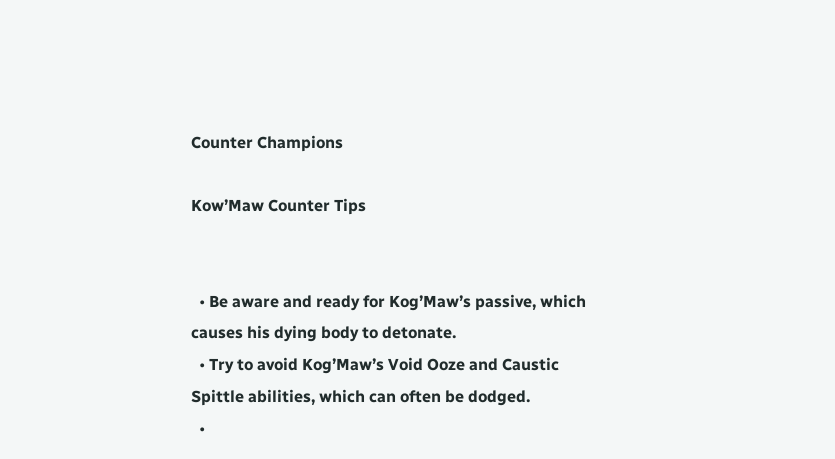Counter Champions

Kow’Maw Counter Tips


  • Be aware and ready for Kog’Maw’s passive, which causes his dying body to detonate.
  • Try to avoid Kog’Maw’s Void Ooze and Caustic Spittle abilities, which can often be dodged.
  •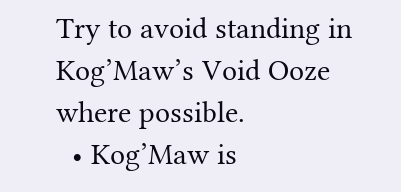Try to avoid standing in Kog’Maw’s Void Ooze where possible.
  • Kog’Maw is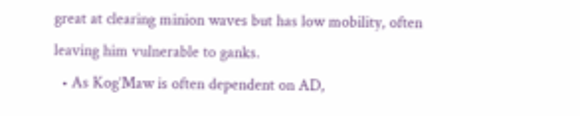great at clearing minion waves but has low mobility, often leaving him vulnerable to ganks.
  • As Kog’Maw is often dependent on AD,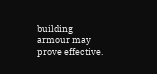building armour may prove effective.